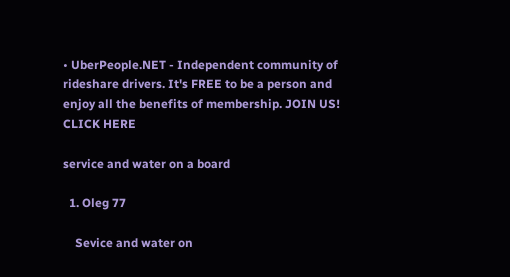• UberPeople.NET - Independent community of rideshare drivers. It's FREE to be a person and enjoy all the benefits of membership. JOIN US! CLICK HERE

service and water on a board

  1. Oleg 77

    Sevice and water on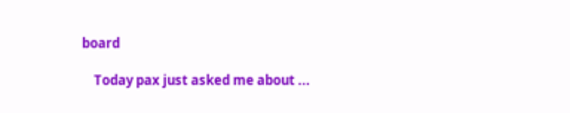board

    Today pax just asked me about ...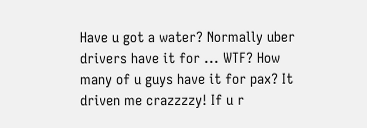Have u got a water? Normally uber drivers have it for ... WTF? How many of u guys have it for pax? It driven me crazzzzy! If u r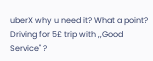uberX why u need it? What a point? Driving for 5£ trip with ,,Good Service" ?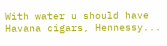With water u should have Havana cigars, Hennessy...